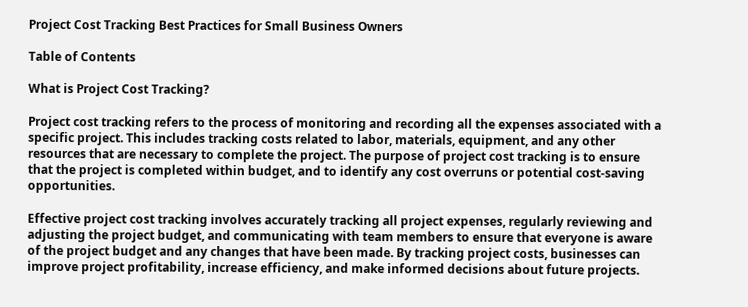Project Cost Tracking Best Practices for Small Business Owners

Table of Contents

What is Project Cost Tracking?

Project cost tracking refers to the process of monitoring and recording all the expenses associated with a specific project. This includes tracking costs related to labor, materials, equipment, and any other resources that are necessary to complete the project. The purpose of project cost tracking is to ensure that the project is completed within budget, and to identify any cost overruns or potential cost-saving opportunities.

Effective project cost tracking involves accurately tracking all project expenses, regularly reviewing and adjusting the project budget, and communicating with team members to ensure that everyone is aware of the project budget and any changes that have been made. By tracking project costs, businesses can improve project profitability, increase efficiency, and make informed decisions about future projects.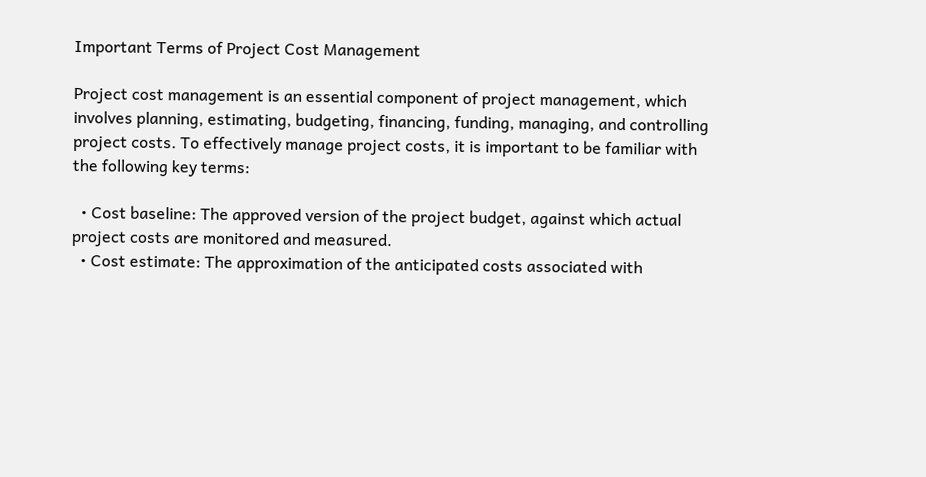Important Terms of Project Cost Management

Project cost management is an essential component of project management, which involves planning, estimating, budgeting, financing, funding, managing, and controlling project costs. To effectively manage project costs, it is important to be familiar with the following key terms:

  • Cost baseline: The approved version of the project budget, against which actual project costs are monitored and measured.
  • Cost estimate: The approximation of the anticipated costs associated with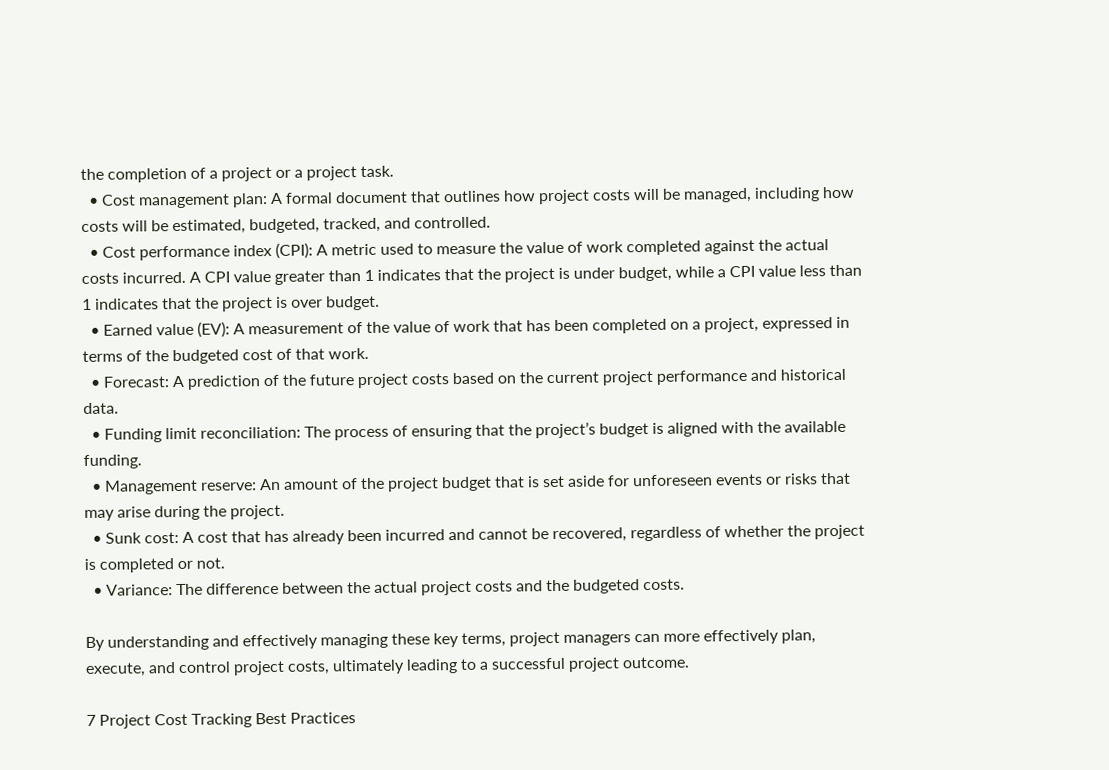the completion of a project or a project task.
  • Cost management plan: A formal document that outlines how project costs will be managed, including how costs will be estimated, budgeted, tracked, and controlled.
  • Cost performance index (CPI): A metric used to measure the value of work completed against the actual costs incurred. A CPI value greater than 1 indicates that the project is under budget, while a CPI value less than 1 indicates that the project is over budget.
  • Earned value (EV): A measurement of the value of work that has been completed on a project, expressed in terms of the budgeted cost of that work.
  • Forecast: A prediction of the future project costs based on the current project performance and historical data.
  • Funding limit reconciliation: The process of ensuring that the project’s budget is aligned with the available funding.
  • Management reserve: An amount of the project budget that is set aside for unforeseen events or risks that may arise during the project.
  • Sunk cost: A cost that has already been incurred and cannot be recovered, regardless of whether the project is completed or not.
  • Variance: The difference between the actual project costs and the budgeted costs.

By understanding and effectively managing these key terms, project managers can more effectively plan, execute, and control project costs, ultimately leading to a successful project outcome.

7 Project Cost Tracking Best Practices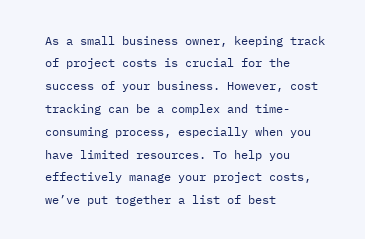As a small business owner, keeping track of project costs is crucial for the success of your business. However, cost tracking can be a complex and time-consuming process, especially when you have limited resources. To help you effectively manage your project costs, we’ve put together a list of best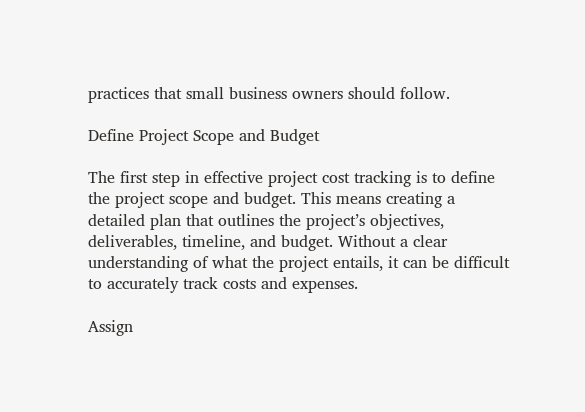practices that small business owners should follow.

Define Project Scope and Budget

The first step in effective project cost tracking is to define the project scope and budget. This means creating a detailed plan that outlines the project’s objectives, deliverables, timeline, and budget. Without a clear understanding of what the project entails, it can be difficult to accurately track costs and expenses.

Assign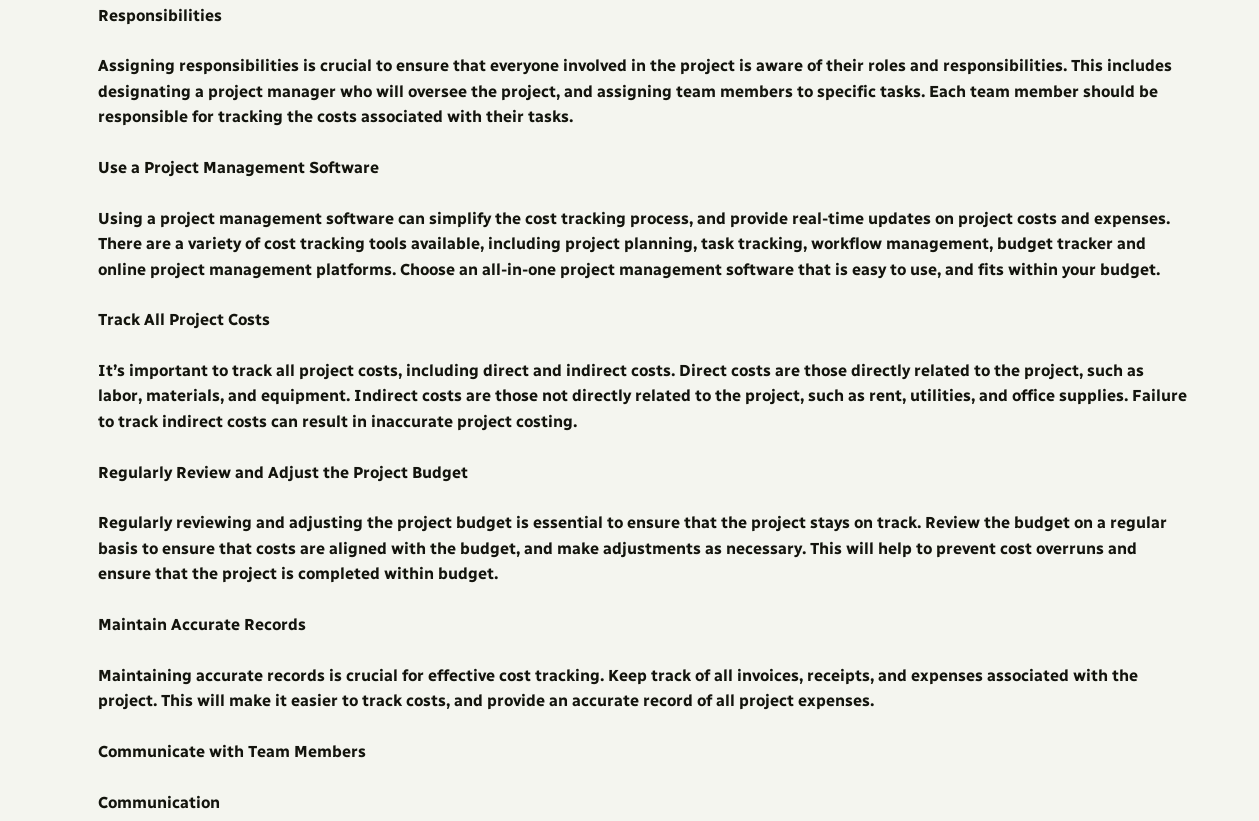Responsibilities

Assigning responsibilities is crucial to ensure that everyone involved in the project is aware of their roles and responsibilities. This includes designating a project manager who will oversee the project, and assigning team members to specific tasks. Each team member should be responsible for tracking the costs associated with their tasks.

Use a Project Management Software

Using a project management software can simplify the cost tracking process, and provide real-time updates on project costs and expenses. There are a variety of cost tracking tools available, including project planning, task tracking, workflow management, budget tracker and online project management platforms. Choose an all-in-one project management software that is easy to use, and fits within your budget.

Track All Project Costs

It’s important to track all project costs, including direct and indirect costs. Direct costs are those directly related to the project, such as labor, materials, and equipment. Indirect costs are those not directly related to the project, such as rent, utilities, and office supplies. Failure to track indirect costs can result in inaccurate project costing.

Regularly Review and Adjust the Project Budget

Regularly reviewing and adjusting the project budget is essential to ensure that the project stays on track. Review the budget on a regular basis to ensure that costs are aligned with the budget, and make adjustments as necessary. This will help to prevent cost overruns and ensure that the project is completed within budget.

Maintain Accurate Records

Maintaining accurate records is crucial for effective cost tracking. Keep track of all invoices, receipts, and expenses associated with the project. This will make it easier to track costs, and provide an accurate record of all project expenses.

Communicate with Team Members

Communication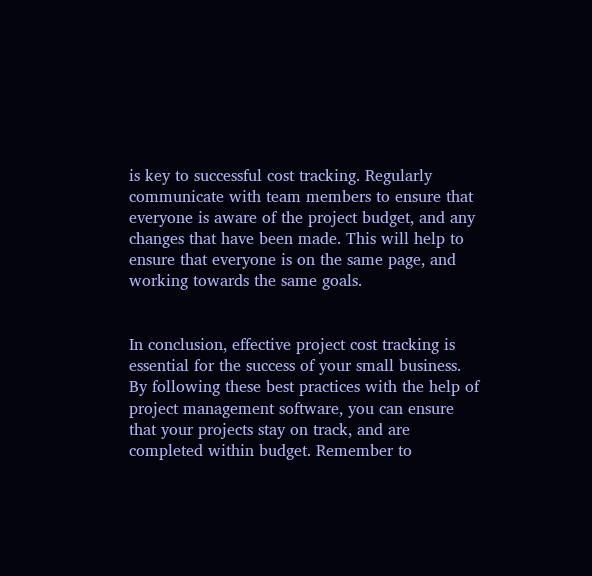is key to successful cost tracking. Regularly communicate with team members to ensure that everyone is aware of the project budget, and any changes that have been made. This will help to ensure that everyone is on the same page, and working towards the same goals.


In conclusion, effective project cost tracking is essential for the success of your small business. By following these best practices with the help of project management software, you can ensure that your projects stay on track, and are completed within budget. Remember to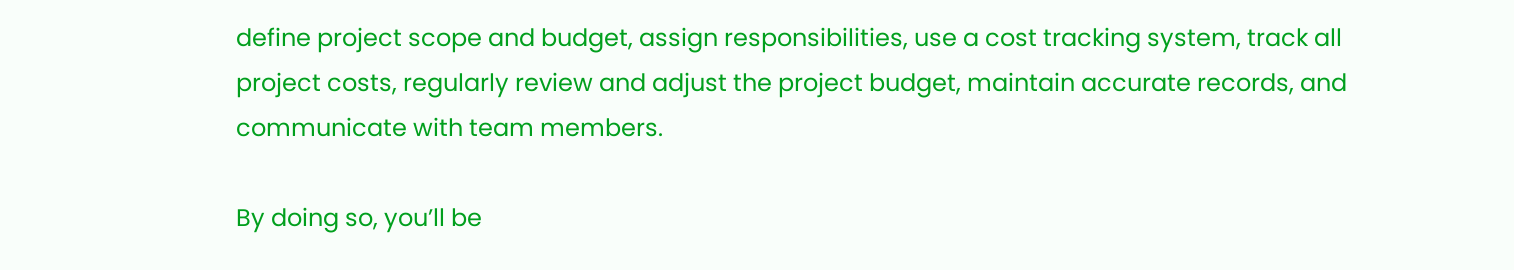define project scope and budget, assign responsibilities, use a cost tracking system, track all project costs, regularly review and adjust the project budget, maintain accurate records, and communicate with team members.

By doing so, you’ll be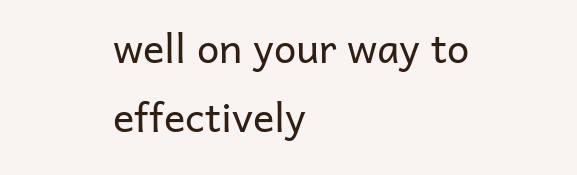well on your way to effectively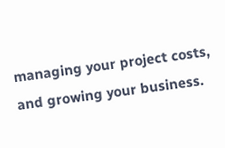managing your project costs, and growing your business.